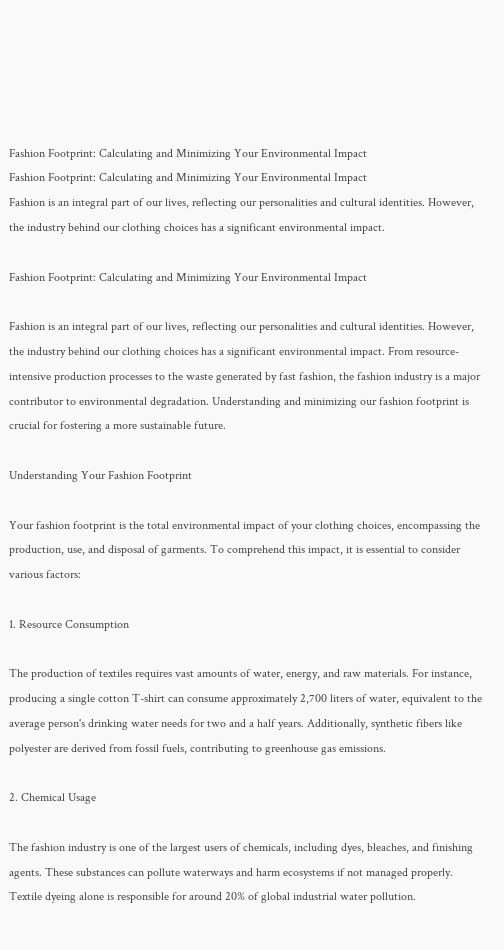Fashion Footprint: Calculating and Minimizing Your Environmental Impact
Fashion Footprint: Calculating and Minimizing Your Environmental Impact
Fashion is an integral part of our lives, reflecting our personalities and cultural identities. However, the industry behind our clothing choices has a significant environmental impact.

Fashion Footprint: Calculating and Minimizing Your Environmental Impact

Fashion is an integral part of our lives, reflecting our personalities and cultural identities. However, the industry behind our clothing choices has a significant environmental impact. From resource-intensive production processes to the waste generated by fast fashion, the fashion industry is a major contributor to environmental degradation. Understanding and minimizing our fashion footprint is crucial for fostering a more sustainable future.

Understanding Your Fashion Footprint

Your fashion footprint is the total environmental impact of your clothing choices, encompassing the production, use, and disposal of garments. To comprehend this impact, it is essential to consider various factors:

1. Resource Consumption

The production of textiles requires vast amounts of water, energy, and raw materials. For instance, producing a single cotton T-shirt can consume approximately 2,700 liters of water, equivalent to the average person's drinking water needs for two and a half years. Additionally, synthetic fibers like polyester are derived from fossil fuels, contributing to greenhouse gas emissions.

2. Chemical Usage

The fashion industry is one of the largest users of chemicals, including dyes, bleaches, and finishing agents. These substances can pollute waterways and harm ecosystems if not managed properly. Textile dyeing alone is responsible for around 20% of global industrial water pollution.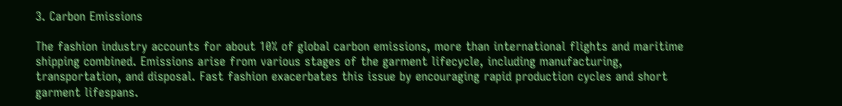3. Carbon Emissions

The fashion industry accounts for about 10% of global carbon emissions, more than international flights and maritime shipping combined. Emissions arise from various stages of the garment lifecycle, including manufacturing, transportation, and disposal. Fast fashion exacerbates this issue by encouraging rapid production cycles and short garment lifespans.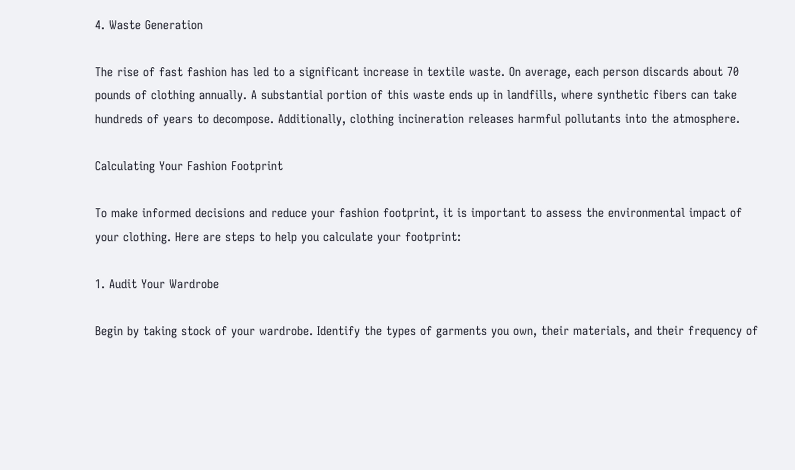4. Waste Generation

The rise of fast fashion has led to a significant increase in textile waste. On average, each person discards about 70 pounds of clothing annually. A substantial portion of this waste ends up in landfills, where synthetic fibers can take hundreds of years to decompose. Additionally, clothing incineration releases harmful pollutants into the atmosphere.

Calculating Your Fashion Footprint

To make informed decisions and reduce your fashion footprint, it is important to assess the environmental impact of your clothing. Here are steps to help you calculate your footprint:

1. Audit Your Wardrobe

Begin by taking stock of your wardrobe. Identify the types of garments you own, their materials, and their frequency of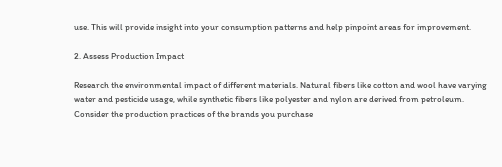use. This will provide insight into your consumption patterns and help pinpoint areas for improvement.

2. Assess Production Impact

Research the environmental impact of different materials. Natural fibers like cotton and wool have varying water and pesticide usage, while synthetic fibers like polyester and nylon are derived from petroleum. Consider the production practices of the brands you purchase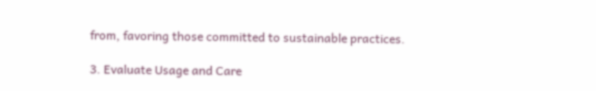from, favoring those committed to sustainable practices.

3. Evaluate Usage and Care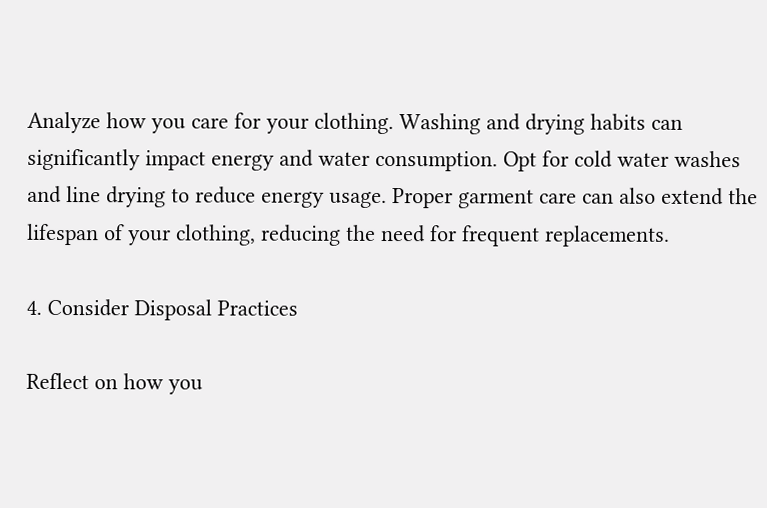Analyze how you care for your clothing. Washing and drying habits can significantly impact energy and water consumption. Opt for cold water washes and line drying to reduce energy usage. Proper garment care can also extend the lifespan of your clothing, reducing the need for frequent replacements.

4. Consider Disposal Practices

Reflect on how you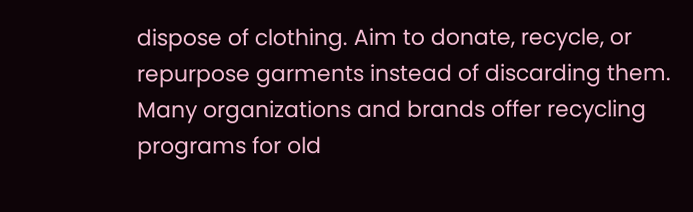dispose of clothing. Aim to donate, recycle, or repurpose garments instead of discarding them. Many organizations and brands offer recycling programs for old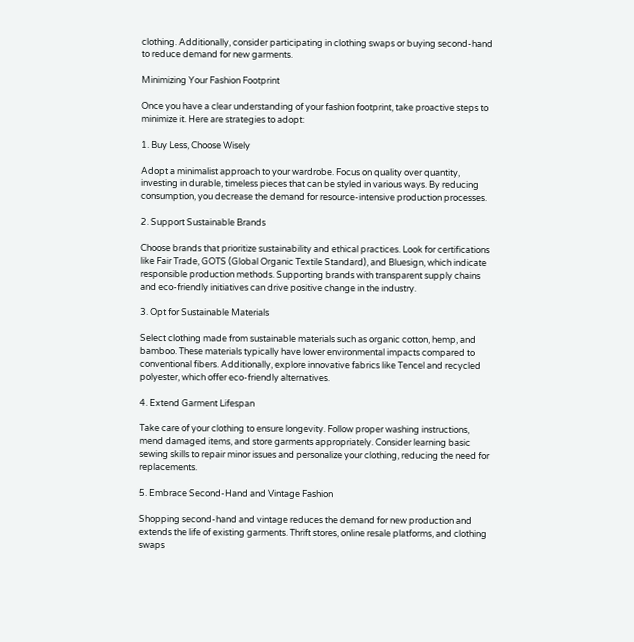clothing. Additionally, consider participating in clothing swaps or buying second-hand to reduce demand for new garments.

Minimizing Your Fashion Footprint

Once you have a clear understanding of your fashion footprint, take proactive steps to minimize it. Here are strategies to adopt:

1. Buy Less, Choose Wisely

Adopt a minimalist approach to your wardrobe. Focus on quality over quantity, investing in durable, timeless pieces that can be styled in various ways. By reducing consumption, you decrease the demand for resource-intensive production processes.

2. Support Sustainable Brands

Choose brands that prioritize sustainability and ethical practices. Look for certifications like Fair Trade, GOTS (Global Organic Textile Standard), and Bluesign, which indicate responsible production methods. Supporting brands with transparent supply chains and eco-friendly initiatives can drive positive change in the industry.

3. Opt for Sustainable Materials

Select clothing made from sustainable materials such as organic cotton, hemp, and bamboo. These materials typically have lower environmental impacts compared to conventional fibers. Additionally, explore innovative fabrics like Tencel and recycled polyester, which offer eco-friendly alternatives.

4. Extend Garment Lifespan

Take care of your clothing to ensure longevity. Follow proper washing instructions, mend damaged items, and store garments appropriately. Consider learning basic sewing skills to repair minor issues and personalize your clothing, reducing the need for replacements.

5. Embrace Second-Hand and Vintage Fashion

Shopping second-hand and vintage reduces the demand for new production and extends the life of existing garments. Thrift stores, online resale platforms, and clothing swaps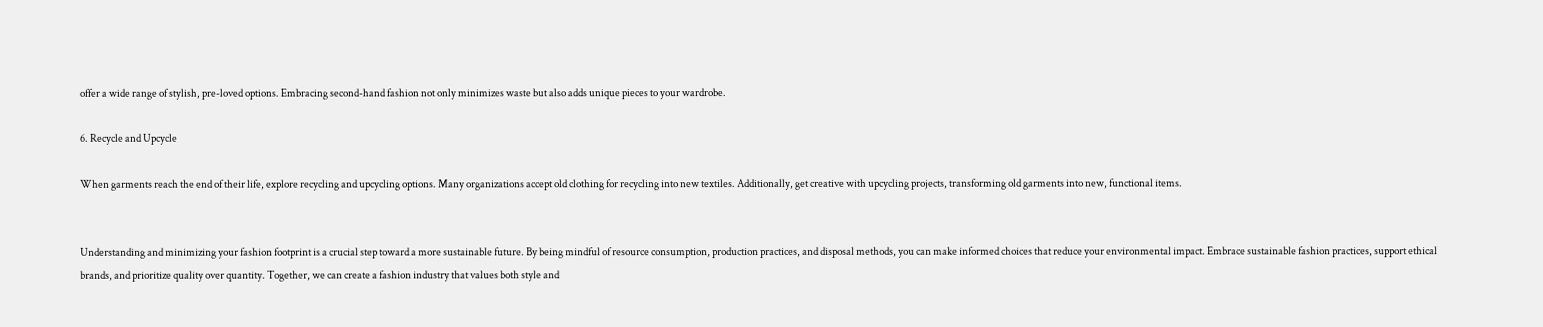offer a wide range of stylish, pre-loved options. Embracing second-hand fashion not only minimizes waste but also adds unique pieces to your wardrobe.

6. Recycle and Upcycle

When garments reach the end of their life, explore recycling and upcycling options. Many organizations accept old clothing for recycling into new textiles. Additionally, get creative with upcycling projects, transforming old garments into new, functional items.


Understanding and minimizing your fashion footprint is a crucial step toward a more sustainable future. By being mindful of resource consumption, production practices, and disposal methods, you can make informed choices that reduce your environmental impact. Embrace sustainable fashion practices, support ethical brands, and prioritize quality over quantity. Together, we can create a fashion industry that values both style and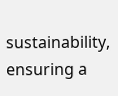sustainability, ensuring a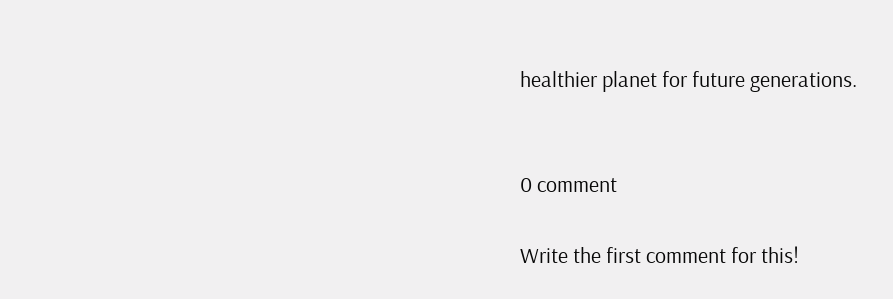healthier planet for future generations.


0 comment

Write the first comment for this!